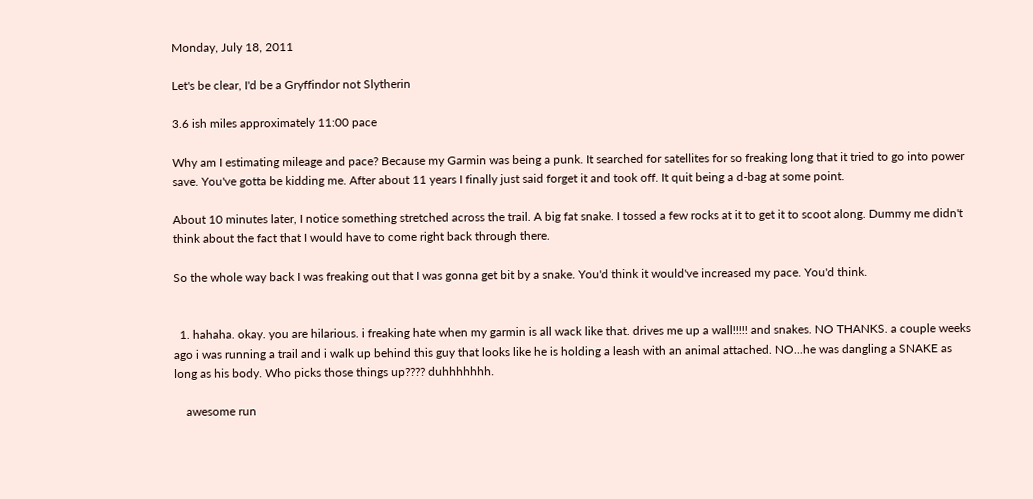Monday, July 18, 2011

Let's be clear, I'd be a Gryffindor not Slytherin

3.6 ish miles approximately 11:00 pace

Why am I estimating mileage and pace? Because my Garmin was being a punk. It searched for satellites for so freaking long that it tried to go into power save. You've gotta be kidding me. After about 11 years I finally just said forget it and took off. It quit being a d-bag at some point.

About 10 minutes later, I notice something stretched across the trail. A big fat snake. I tossed a few rocks at it to get it to scoot along. Dummy me didn't think about the fact that I would have to come right back through there.

So the whole way back I was freaking out that I was gonna get bit by a snake. You'd think it would've increased my pace. You'd think.


  1. hahaha. okay. you are hilarious. i freaking hate when my garmin is all wack like that. drives me up a wall!!!!! and snakes. NO THANKS. a couple weeks ago i was running a trail and i walk up behind this guy that looks like he is holding a leash with an animal attached. NO...he was dangling a SNAKE as long as his body. Who picks those things up???? duhhhhhhh.

    awesome run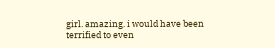girl. amazing. i would have been terrified to even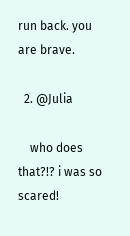run back. you are brave.

  2. @Julia

    who does that?!? i was so scared!